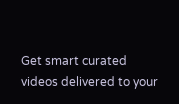Get smart curated videos delivered to your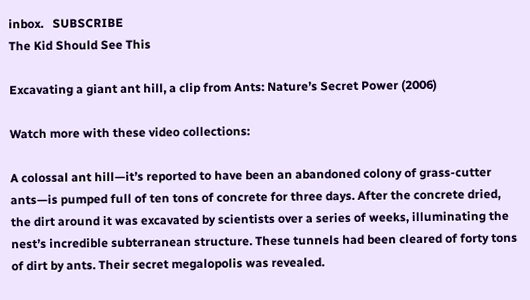inbox.   SUBSCRIBE
The Kid Should See This

Excavating a giant ant hill, a clip from Ants: Nature’s Secret Power (2006)

Watch more with these video collections:

A colossal ant hill—it’s reported to have been an abandoned colony of grass-cutter ants—is pumped full of ten tons of concrete for three days. After the concrete dried, the dirt around it was excavated by scientists over a series of weeks, illuminating the nest’s incredible subterranean structure. These tunnels had been cleared of forty tons of dirt by ants. Their secret megalopolis was revealed.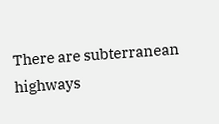There are subterranean highways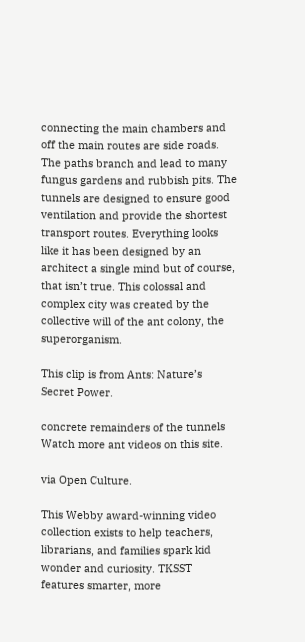connecting the main chambers and off the main routes are side roads. The paths branch and lead to many fungus gardens and rubbish pits. The tunnels are designed to ensure good ventilation and provide the shortest transport routes. Everything looks like it has been designed by an architect a single mind but of course, that isn’t true. This colossal and complex city was created by the collective will of the ant colony, the superorganism.

This clip is from Ants: Nature’s Secret Power.

concrete remainders of the tunnels
Watch more ant videos on this site.

via Open Culture.

This Webby award-winning video collection exists to help teachers, librarians, and families spark kid wonder and curiosity. TKSST features smarter, more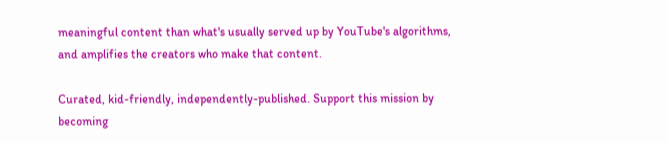meaningful content than what's usually served up by YouTube's algorithms, and amplifies the creators who make that content.

Curated, kid-friendly, independently-published. Support this mission by becoming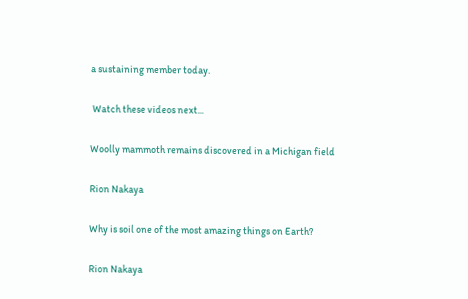a sustaining member today.

 Watch these videos next...

Woolly mammoth remains discovered in a Michigan field

Rion Nakaya

Why is soil one of the most amazing things on Earth?

Rion Nakaya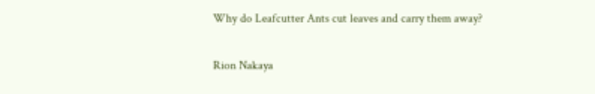Why do Leafcutter Ants cut leaves and carry them away?

Rion Nakaya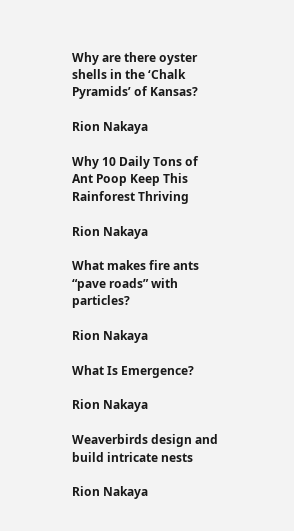Why are there oyster shells in the ‘Chalk Pyramids’ of Kansas?

Rion Nakaya

Why 10 Daily Tons of Ant Poop Keep This Rainforest Thriving

Rion Nakaya

What makes fire ants “pave roads” with particles?

Rion Nakaya

What Is Emergence?

Rion Nakaya

Weaverbirds design and build intricate nests

Rion Nakaya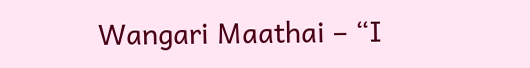Wangari Maathai – “I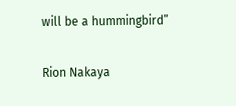will be a hummingbird”

Rion Nakaya